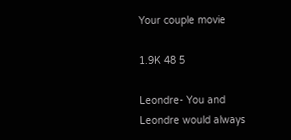Your couple movie

1.9K 48 5

Leondre- You and Leondre would always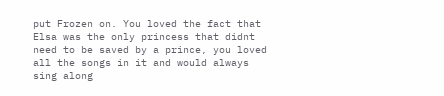put Frozen on. You loved the fact that Elsa was the only princess that didnt need to be saved by a prince, you loved all the songs in it and would always sing along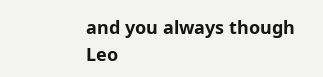and you always though Leo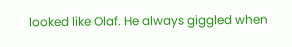looked like Olaf. He always giggled when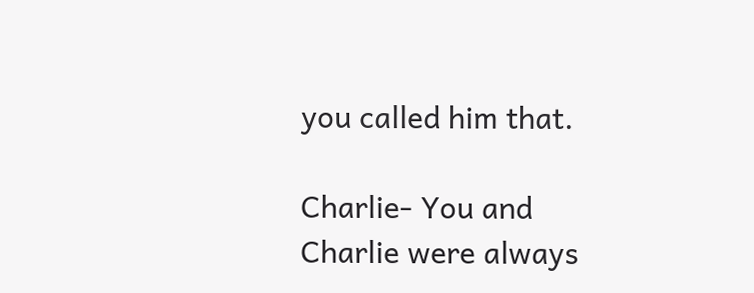you called him that.

Charlie- You and Charlie were always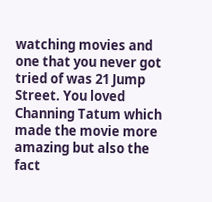watching movies and one that you never got tried of was 21 Jump Street. You loved Channing Tatum which made the movie more amazing but also the fact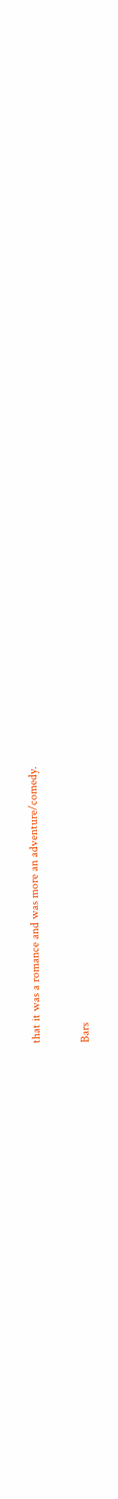that it was a romance and was more an adventure/comedy.

Bars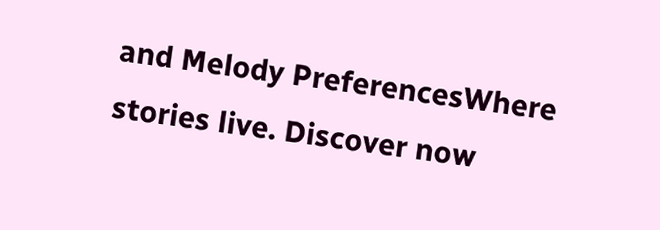and Melody PreferencesWhere stories live. Discover now